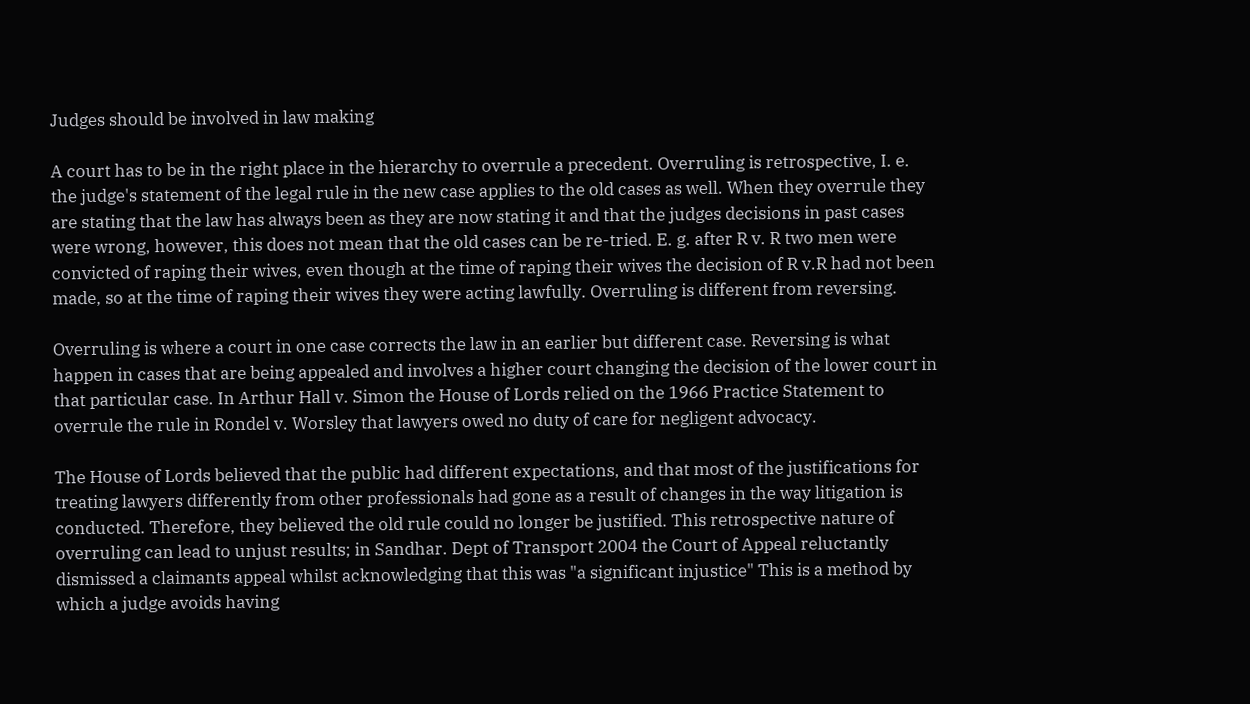Judges should be involved in law making

A court has to be in the right place in the hierarchy to overrule a precedent. Overruling is retrospective, I. e. the judge's statement of the legal rule in the new case applies to the old cases as well. When they overrule they are stating that the law has always been as they are now stating it and that the judges decisions in past cases were wrong, however, this does not mean that the old cases can be re-tried. E. g. after R v. R two men were convicted of raping their wives, even though at the time of raping their wives the decision of R v.R had not been made, so at the time of raping their wives they were acting lawfully. Overruling is different from reversing.

Overruling is where a court in one case corrects the law in an earlier but different case. Reversing is what happen in cases that are being appealed and involves a higher court changing the decision of the lower court in that particular case. In Arthur Hall v. Simon the House of Lords relied on the 1966 Practice Statement to overrule the rule in Rondel v. Worsley that lawyers owed no duty of care for negligent advocacy.

The House of Lords believed that the public had different expectations, and that most of the justifications for treating lawyers differently from other professionals had gone as a result of changes in the way litigation is conducted. Therefore, they believed the old rule could no longer be justified. This retrospective nature of overruling can lead to unjust results; in Sandhar. Dept of Transport 2004 the Court of Appeal reluctantly dismissed a claimants appeal whilst acknowledging that this was "a significant injustice" This is a method by which a judge avoids having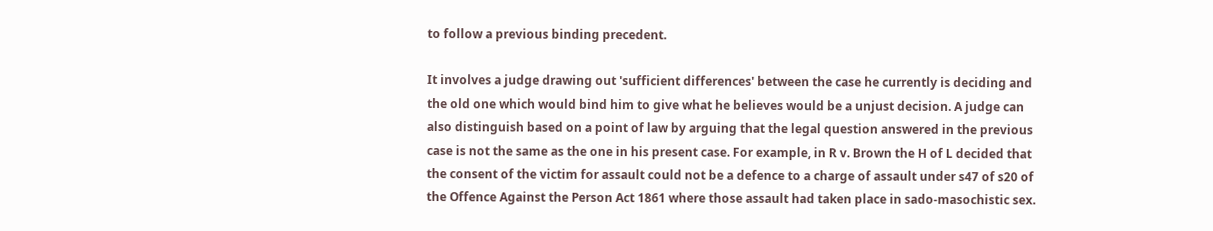to follow a previous binding precedent.

It involves a judge drawing out 'sufficient differences' between the case he currently is deciding and the old one which would bind him to give what he believes would be a unjust decision. A judge can also distinguish based on a point of law by arguing that the legal question answered in the previous case is not the same as the one in his present case. For example, in R v. Brown the H of L decided that the consent of the victim for assault could not be a defence to a charge of assault under s47 of s20 of the Offence Against the Person Act 1861 where those assault had taken place in sado-masochistic sex.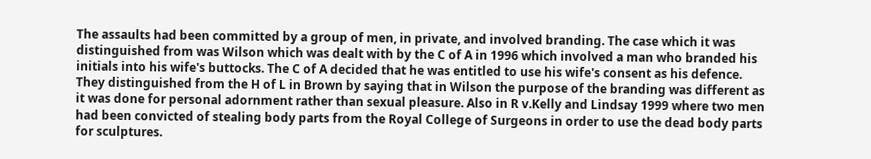The assaults had been committed by a group of men, in private, and involved branding. The case which it was distinguished from was Wilson which was dealt with by the C of A in 1996 which involved a man who branded his initials into his wife's buttocks. The C of A decided that he was entitled to use his wife's consent as his defence. They distinguished from the H of L in Brown by saying that in Wilson the purpose of the branding was different as it was done for personal adornment rather than sexual pleasure. Also in R v.Kelly and Lindsay 1999 where two men had been convicted of stealing body parts from the Royal College of Surgeons in order to use the dead body parts for sculptures.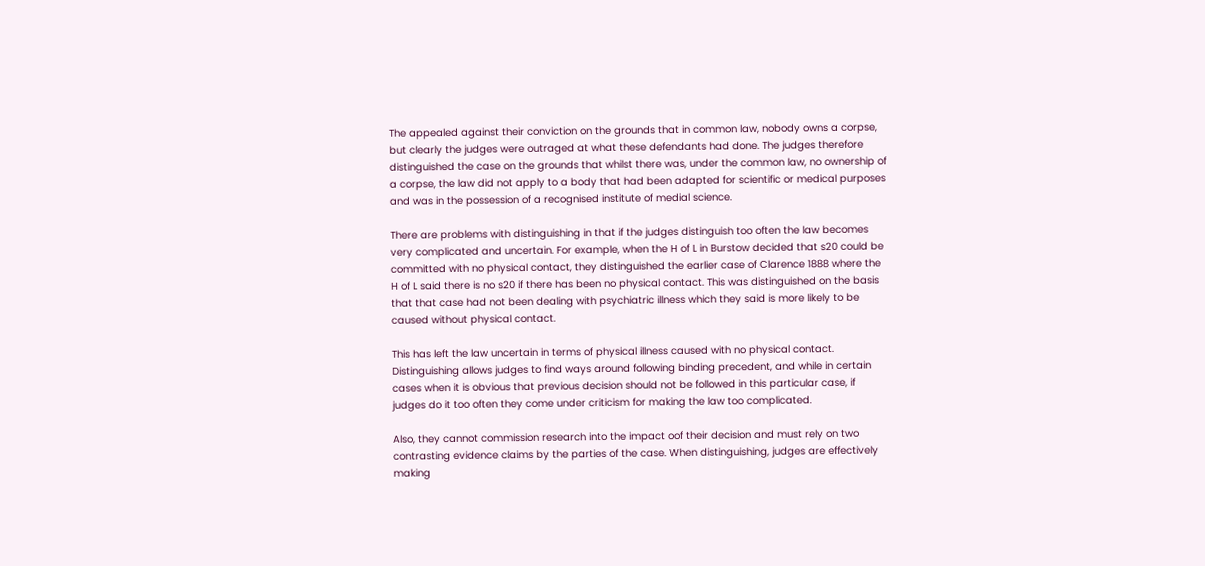The appealed against their conviction on the grounds that in common law, nobody owns a corpse, but clearly the judges were outraged at what these defendants had done. The judges therefore distinguished the case on the grounds that whilst there was, under the common law, no ownership of a corpse, the law did not apply to a body that had been adapted for scientific or medical purposes and was in the possession of a recognised institute of medial science.

There are problems with distinguishing in that if the judges distinguish too often the law becomes very complicated and uncertain. For example, when the H of L in Burstow decided that s20 could be committed with no physical contact, they distinguished the earlier case of Clarence 1888 where the H of L said there is no s20 if there has been no physical contact. This was distinguished on the basis that that case had not been dealing with psychiatric illness which they said is more likely to be caused without physical contact.

This has left the law uncertain in terms of physical illness caused with no physical contact. Distinguishing allows judges to find ways around following binding precedent, and while in certain cases when it is obvious that previous decision should not be followed in this particular case, if judges do it too often they come under criticism for making the law too complicated.

Also, they cannot commission research into the impact oof their decision and must rely on two contrasting evidence claims by the parties of the case. When distinguishing, judges are effectively making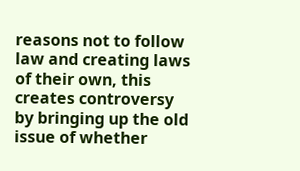reasons not to follow law and creating laws of their own, this creates controversy by bringing up the old issue of whether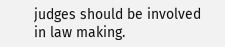judges should be involved in law making.